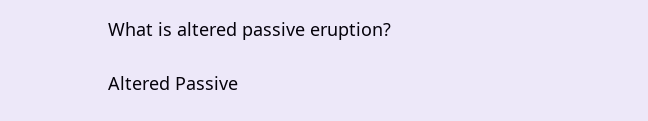What is altered passive eruption?

Altered Passive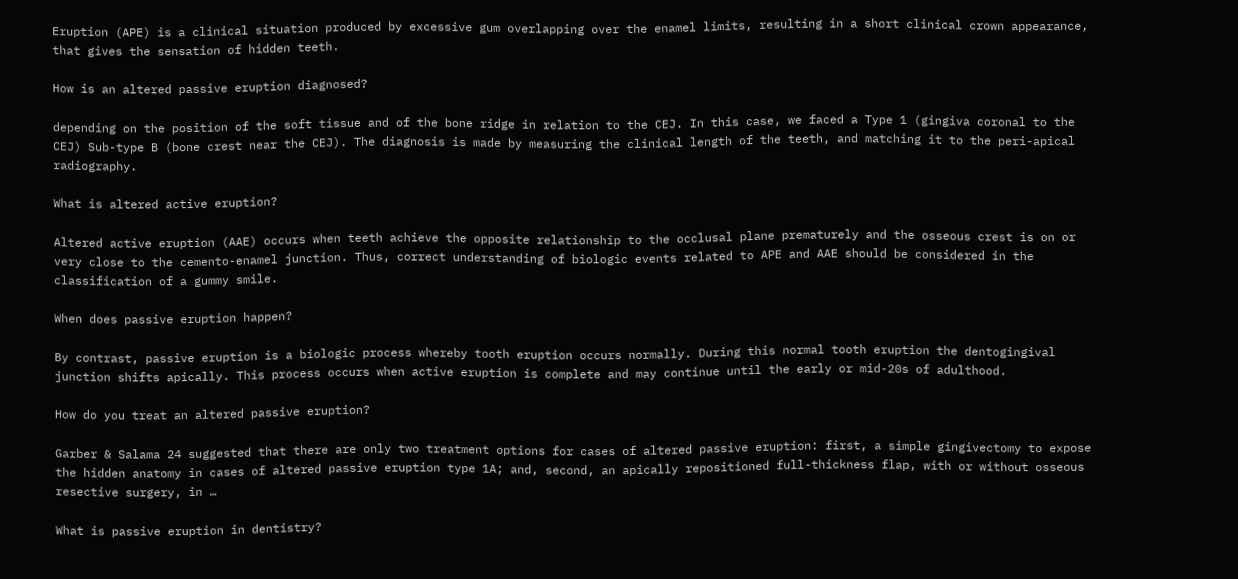Eruption (APE) is a clinical situation produced by excessive gum overlapping over the enamel limits, resulting in a short clinical crown appearance, that gives the sensation of hidden teeth.

How is an altered passive eruption diagnosed?

depending on the position of the soft tissue and of the bone ridge in relation to the CEJ. In this case, we faced a Type 1 (gingiva coronal to the CEJ) Sub-type B (bone crest near the CEJ). The diagnosis is made by measuring the clinical length of the teeth, and matching it to the peri-apical radiography.

What is altered active eruption?

Altered active eruption (AAE) occurs when teeth achieve the opposite relationship to the occlusal plane prematurely and the osseous crest is on or very close to the cemento-enamel junction. Thus, correct understanding of biologic events related to APE and AAE should be considered in the classification of a gummy smile.

When does passive eruption happen?

By contrast, passive eruption is a biologic process whereby tooth eruption occurs normally. During this normal tooth eruption the dentogingival junction shifts apically. This process occurs when active eruption is complete and may continue until the early or mid-20s of adulthood.

How do you treat an altered passive eruption?

Garber & Salama 24 suggested that there are only two treatment options for cases of altered passive eruption: first, a simple gingivectomy to expose the hidden anatomy in cases of altered passive eruption type 1A; and, second, an apically repositioned full-thickness flap, with or without osseous resective surgery, in …

What is passive eruption in dentistry?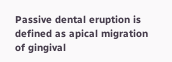Passive dental eruption is defined as apical migration of gingival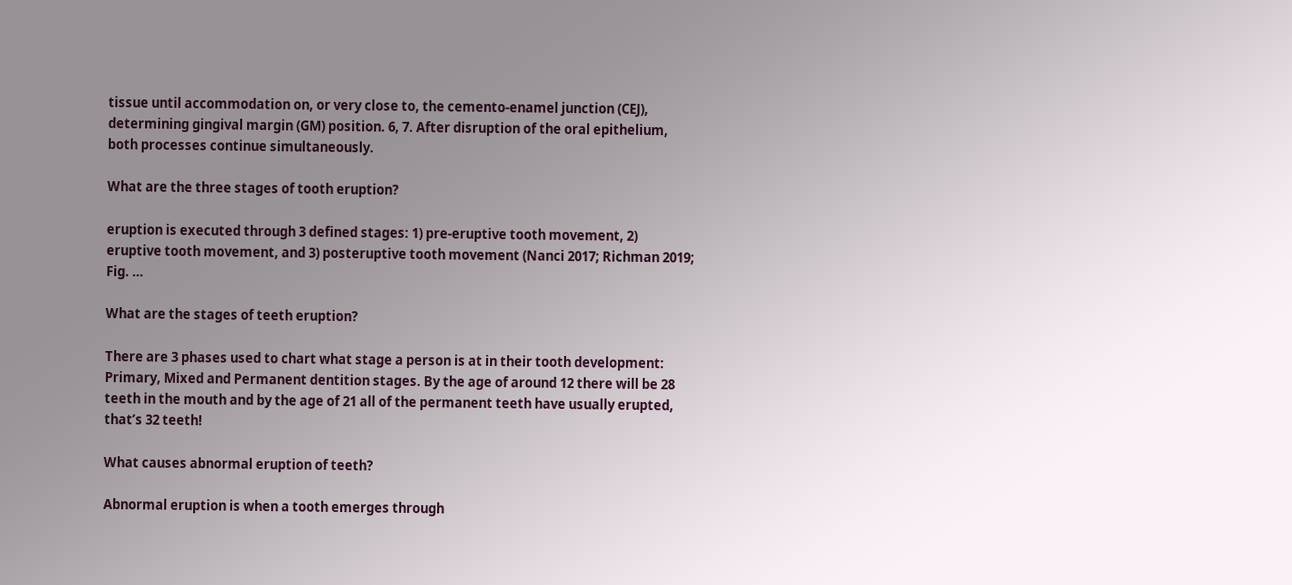tissue until accommodation on, or very close to, the cemento-enamel junction (CEJ), determining gingival margin (GM) position. 6, 7. After disruption of the oral epithelium, both processes continue simultaneously.

What are the three stages of tooth eruption?

eruption is executed through 3 defined stages: 1) pre-eruptive tooth movement, 2) eruptive tooth movement, and 3) posteruptive tooth movement (Nanci 2017; Richman 2019; Fig. …

What are the stages of teeth eruption?

There are 3 phases used to chart what stage a person is at in their tooth development: Primary, Mixed and Permanent dentition stages. By the age of around 12 there will be 28 teeth in the mouth and by the age of 21 all of the permanent teeth have usually erupted, that’s 32 teeth!

What causes abnormal eruption of teeth?

Abnormal eruption is when a tooth emerges through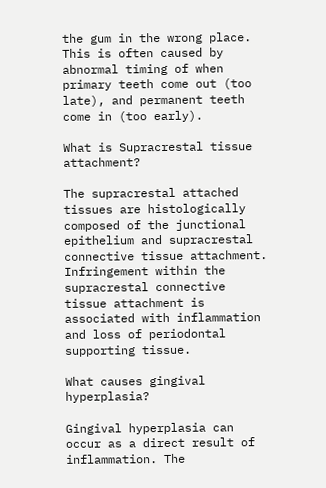the gum in the wrong place. This is often caused by abnormal timing of when primary teeth come out (too late), and permanent teeth come in (too early).

What is Supracrestal tissue attachment?

The supracrestal attached tissues are histologically composed of the junctional epithelium and supracrestal connective tissue attachment. Infringement within the supracrestal connective tissue attachment is associated with inflammation and loss of periodontal supporting tissue.

What causes gingival hyperplasia?

Gingival hyperplasia can occur as a direct result of inflammation. The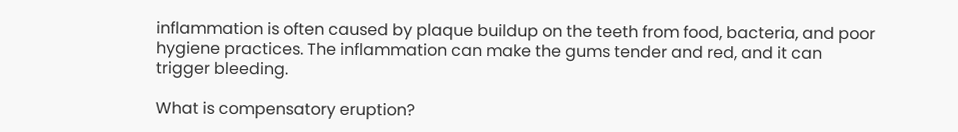inflammation is often caused by plaque buildup on the teeth from food, bacteria, and poor hygiene practices. The inflammation can make the gums tender and red, and it can trigger bleeding.

What is compensatory eruption?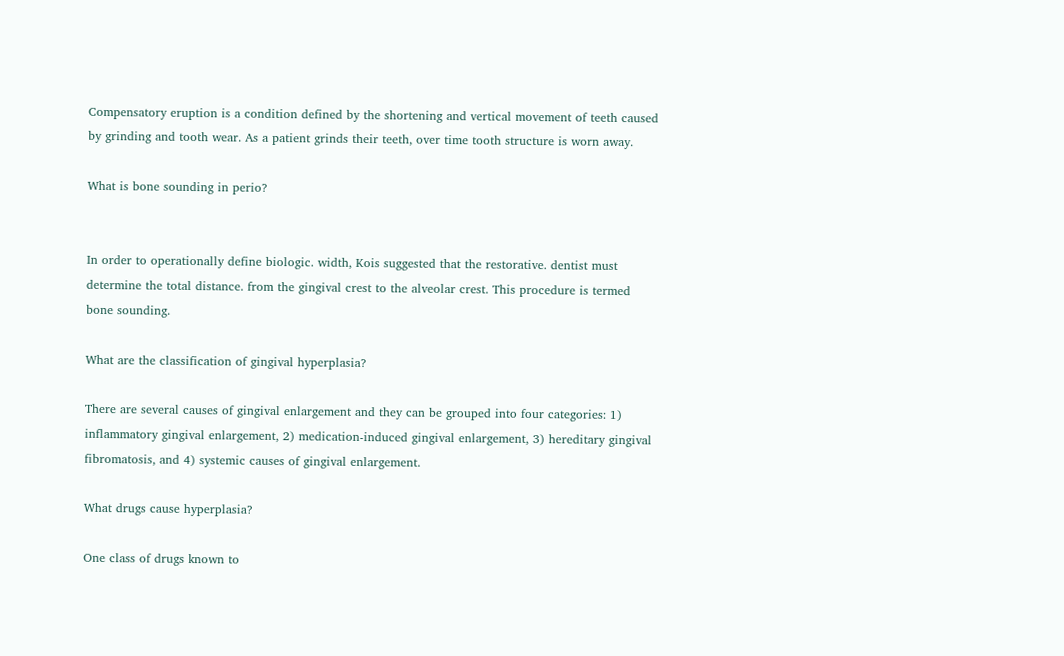Compensatory eruption is a condition defined by the shortening and vertical movement of teeth caused by grinding and tooth wear. As a patient grinds their teeth, over time tooth structure is worn away.

What is bone sounding in perio?


In order to operationally define biologic. width, Kois suggested that the restorative. dentist must determine the total distance. from the gingival crest to the alveolar crest. This procedure is termed bone sounding.

What are the classification of gingival hyperplasia?

There are several causes of gingival enlargement and they can be grouped into four categories: 1) inflammatory gingival enlargement, 2) medication-induced gingival enlargement, 3) hereditary gingival fibromatosis, and 4) systemic causes of gingival enlargement.

What drugs cause hyperplasia?

One class of drugs known to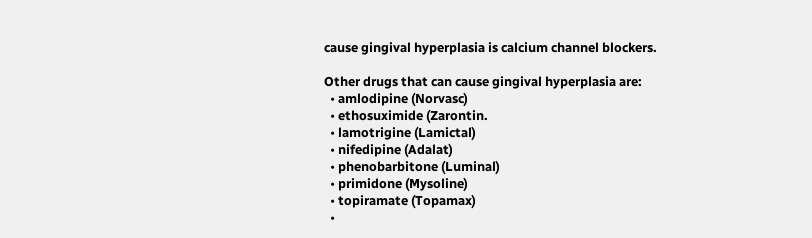cause gingival hyperplasia is calcium channel blockers.

Other drugs that can cause gingival hyperplasia are:
  • amlodipine (Norvasc)
  • ethosuximide (Zarontin.
  • lamotrigine (Lamictal)
  • nifedipine (Adalat)
  • phenobarbitone (Luminal)
  • primidone (Mysoline)
  • topiramate (Topamax)
  •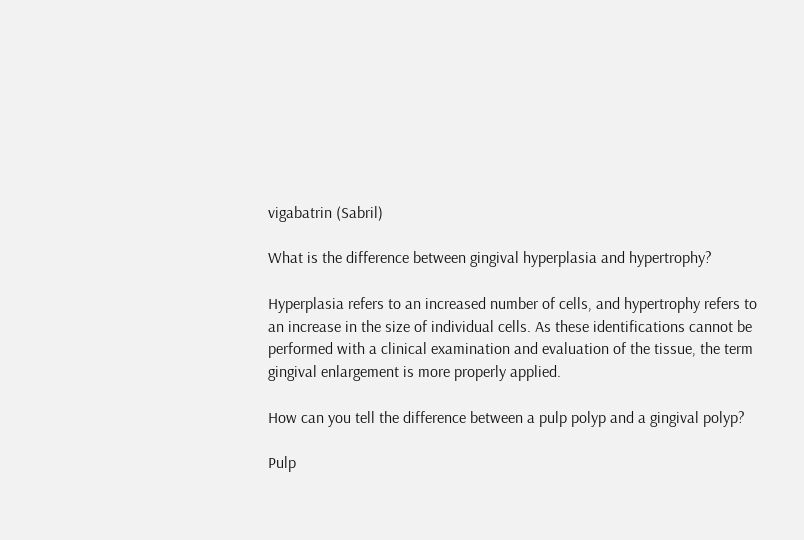vigabatrin (Sabril)

What is the difference between gingival hyperplasia and hypertrophy?

Hyperplasia refers to an increased number of cells, and hypertrophy refers to an increase in the size of individual cells. As these identifications cannot be performed with a clinical examination and evaluation of the tissue, the term gingival enlargement is more properly applied.

How can you tell the difference between a pulp polyp and a gingival polyp?

Pulp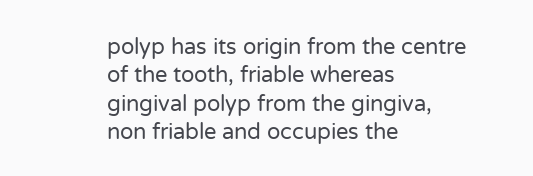polyp has its origin from the centre of the tooth, friable whereas gingival polyp from the gingiva, non friable and occupies the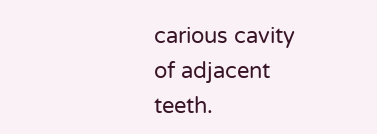carious cavity of adjacent teeth.